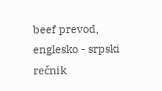beef prevod, englesko - srpski rečnik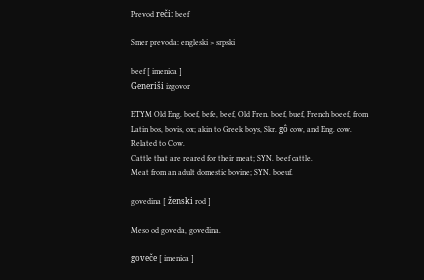Prevod reči: beef

Smer prevoda: engleski > srpski

beef [ imenica ]
Generiši izgovor

ETYM Old Eng. boef, befe, beef, Old Fren. boef, buef, French boeef, from Latin bos, bovis, ox; akin to Greek boys, Skr. gô cow, and Eng. cow. Related to Cow.
Cattle that are reared for their meat; SYN. beef cattle.
Meat from an adult domestic bovine; SYN. boeuf.

govedina [ ženski rod ]

Meso od goveda, goveđina.

goveče [ imenica ]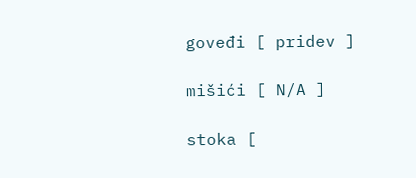goveđi [ pridev ]

mišići [ N/A ]

stoka [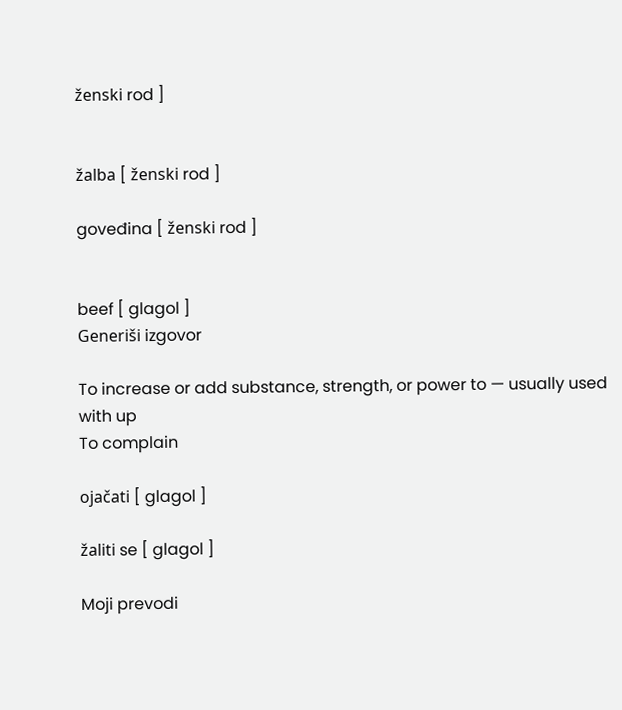ženski rod ]


žalba [ ženski rod ]

goveđina [ ženski rod ]


beef [ glagol ]
Generiši izgovor

To increase or add substance, strength, or power to — usually used with up
To complain

ojačati [ glagol ]

žaliti se [ glagol ]

Moji prevodi